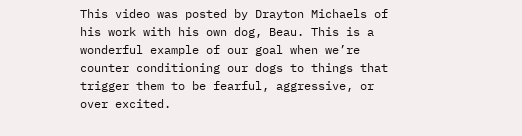This video was posted by Drayton Michaels of his work with his own dog, Beau. This is a wonderful example of our goal when we’re counter conditioning our dogs to things that trigger them to be fearful, aggressive, or over excited.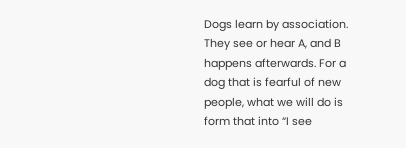Dogs learn by association. They see or hear A, and B happens afterwards. For a dog that is fearful of new people, what we will do is form that into “I see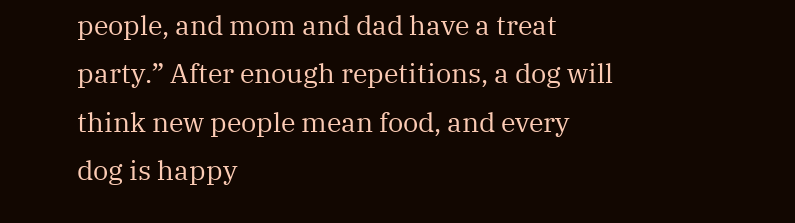people, and mom and dad have a treat party.” After enough repetitions, a dog will think new people mean food, and every dog is happy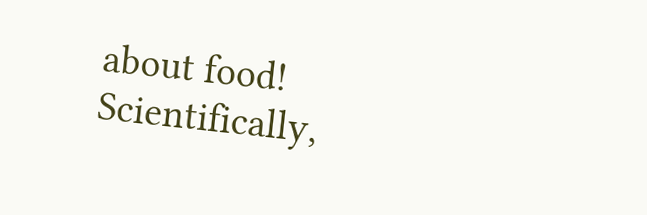about food! Scientifically,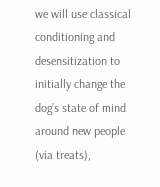we will use classical conditioning and desensitization to initially change the dog’s state of mind around new people (via treats),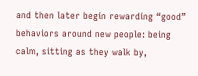and then later begin rewarding “good” behaviors around new people: being calm, sitting as they walk by,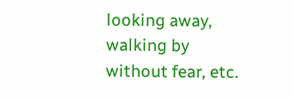looking away, walking by without fear, etc.